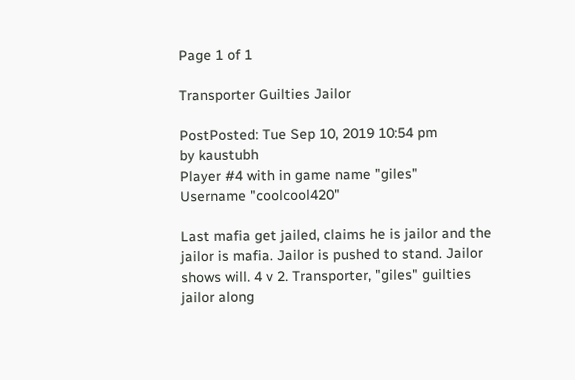Page 1 of 1

Transporter Guilties Jailor

PostPosted: Tue Sep 10, 2019 10:54 pm
by kaustubh
Player #4 with in game name "giles"
Username "coolcool420"

Last mafia get jailed, claims he is jailor and the jailor is mafia. Jailor is pushed to stand. Jailor shows will. 4 v 2. Transporter, "giles" guilties jailor along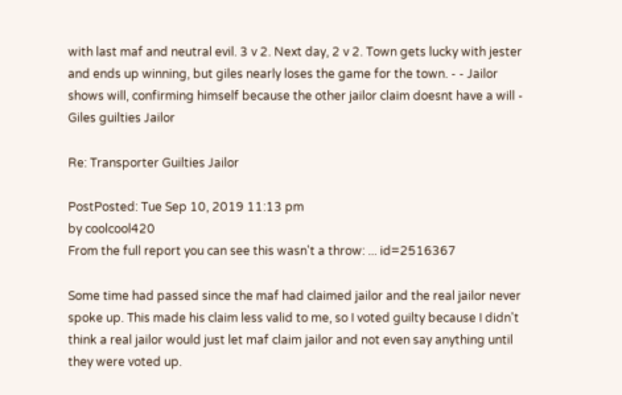with last maf and neutral evil. 3 v 2. Next day, 2 v 2. Town gets lucky with jester and ends up winning, but giles nearly loses the game for the town. - - Jailor shows will, confirming himself because the other jailor claim doesnt have a will - Giles guilties Jailor

Re: Transporter Guilties Jailor

PostPosted: Tue Sep 10, 2019 11:13 pm
by coolcool420
From the full report you can see this wasn't a throw: ... id=2516367

Some time had passed since the maf had claimed jailor and the real jailor never spoke up. This made his claim less valid to me, so I voted guilty because I didn't think a real jailor would just let maf claim jailor and not even say anything until they were voted up.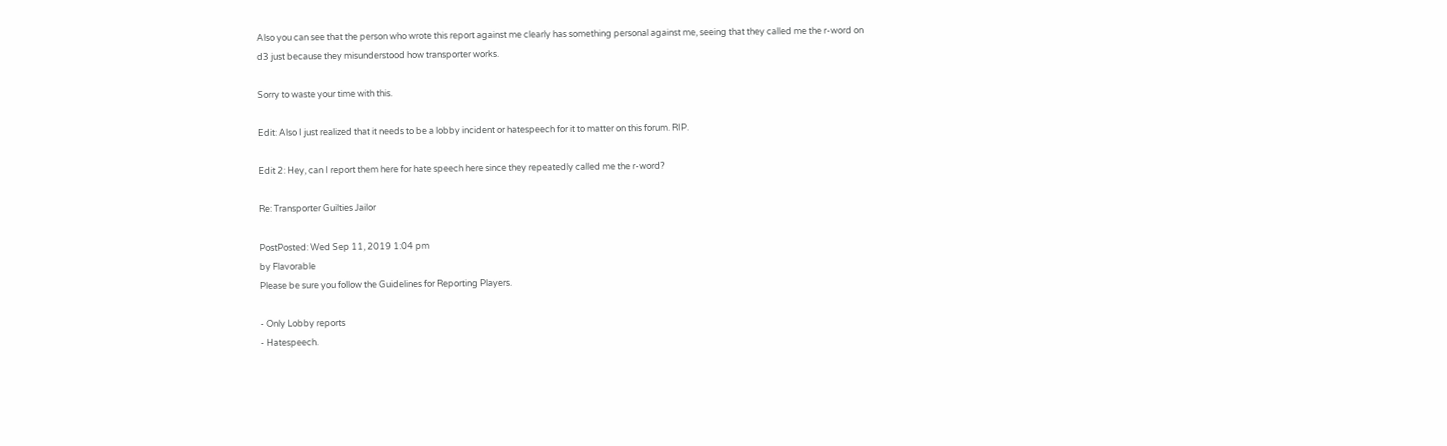Also you can see that the person who wrote this report against me clearly has something personal against me, seeing that they called me the r-word on d3 just because they misunderstood how transporter works.

Sorry to waste your time with this.

Edit: Also I just realized that it needs to be a lobby incident or hatespeech for it to matter on this forum. RIP.

Edit 2: Hey, can I report them here for hate speech here since they repeatedly called me the r-word?

Re: Transporter Guilties Jailor

PostPosted: Wed Sep 11, 2019 1:04 pm
by Flavorable
Please be sure you follow the Guidelines for Reporting Players.

- Only Lobby reports
- Hatespeech.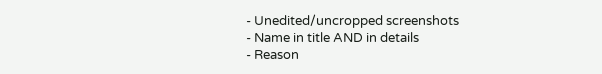- Unedited/uncropped screenshots
- Name in title AND in details
- Reason